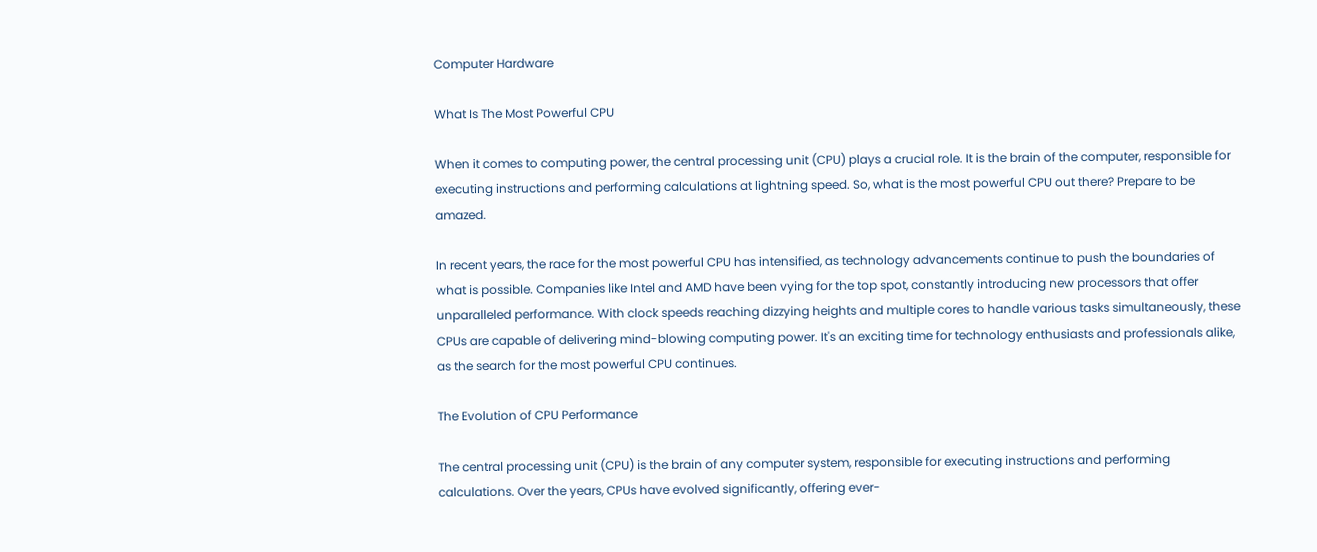Computer Hardware

What Is The Most Powerful CPU

When it comes to computing power, the central processing unit (CPU) plays a crucial role. It is the brain of the computer, responsible for executing instructions and performing calculations at lightning speed. So, what is the most powerful CPU out there? Prepare to be amazed.

In recent years, the race for the most powerful CPU has intensified, as technology advancements continue to push the boundaries of what is possible. Companies like Intel and AMD have been vying for the top spot, constantly introducing new processors that offer unparalleled performance. With clock speeds reaching dizzying heights and multiple cores to handle various tasks simultaneously, these CPUs are capable of delivering mind-blowing computing power. It's an exciting time for technology enthusiasts and professionals alike, as the search for the most powerful CPU continues.

The Evolution of CPU Performance

The central processing unit (CPU) is the brain of any computer system, responsible for executing instructions and performing calculations. Over the years, CPUs have evolved significantly, offering ever-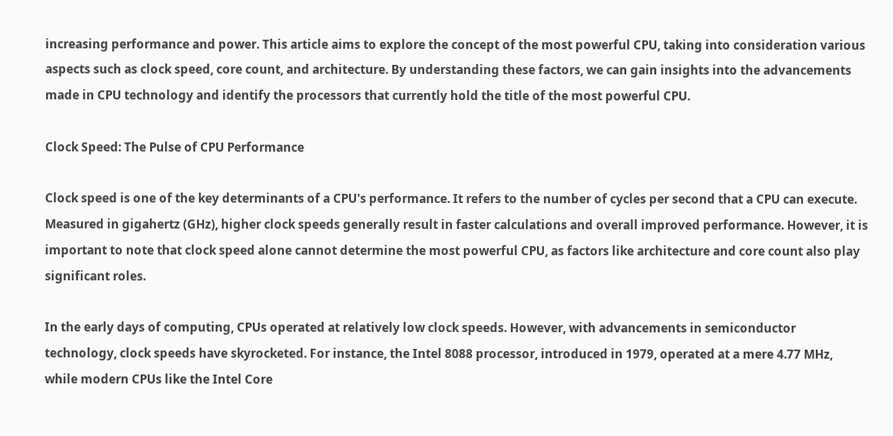increasing performance and power. This article aims to explore the concept of the most powerful CPU, taking into consideration various aspects such as clock speed, core count, and architecture. By understanding these factors, we can gain insights into the advancements made in CPU technology and identify the processors that currently hold the title of the most powerful CPU.

Clock Speed: The Pulse of CPU Performance

Clock speed is one of the key determinants of a CPU's performance. It refers to the number of cycles per second that a CPU can execute. Measured in gigahertz (GHz), higher clock speeds generally result in faster calculations and overall improved performance. However, it is important to note that clock speed alone cannot determine the most powerful CPU, as factors like architecture and core count also play significant roles.

In the early days of computing, CPUs operated at relatively low clock speeds. However, with advancements in semiconductor technology, clock speeds have skyrocketed. For instance, the Intel 8088 processor, introduced in 1979, operated at a mere 4.77 MHz, while modern CPUs like the Intel Core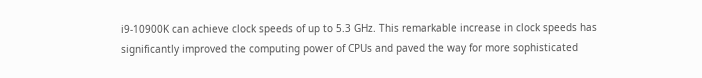i9-10900K can achieve clock speeds of up to 5.3 GHz. This remarkable increase in clock speeds has significantly improved the computing power of CPUs and paved the way for more sophisticated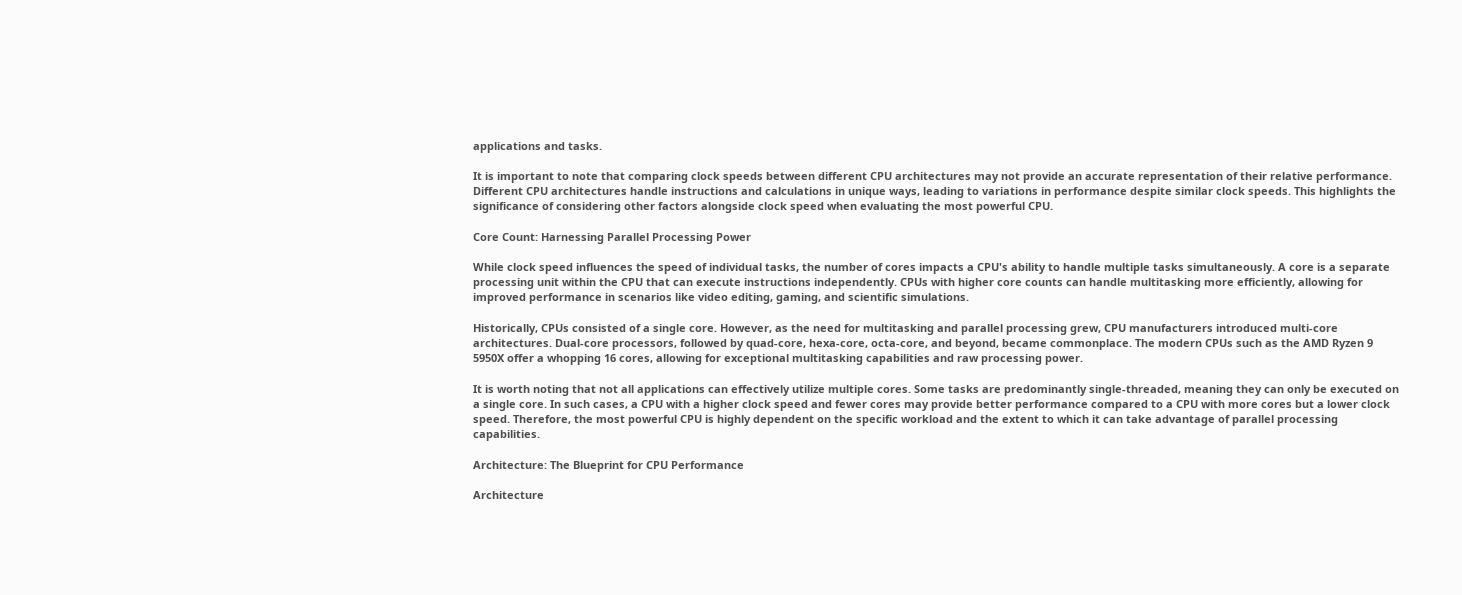applications and tasks.

It is important to note that comparing clock speeds between different CPU architectures may not provide an accurate representation of their relative performance. Different CPU architectures handle instructions and calculations in unique ways, leading to variations in performance despite similar clock speeds. This highlights the significance of considering other factors alongside clock speed when evaluating the most powerful CPU.

Core Count: Harnessing Parallel Processing Power

While clock speed influences the speed of individual tasks, the number of cores impacts a CPU's ability to handle multiple tasks simultaneously. A core is a separate processing unit within the CPU that can execute instructions independently. CPUs with higher core counts can handle multitasking more efficiently, allowing for improved performance in scenarios like video editing, gaming, and scientific simulations.

Historically, CPUs consisted of a single core. However, as the need for multitasking and parallel processing grew, CPU manufacturers introduced multi-core architectures. Dual-core processors, followed by quad-core, hexa-core, octa-core, and beyond, became commonplace. The modern CPUs such as the AMD Ryzen 9 5950X offer a whopping 16 cores, allowing for exceptional multitasking capabilities and raw processing power.

It is worth noting that not all applications can effectively utilize multiple cores. Some tasks are predominantly single-threaded, meaning they can only be executed on a single core. In such cases, a CPU with a higher clock speed and fewer cores may provide better performance compared to a CPU with more cores but a lower clock speed. Therefore, the most powerful CPU is highly dependent on the specific workload and the extent to which it can take advantage of parallel processing capabilities.

Architecture: The Blueprint for CPU Performance

Architecture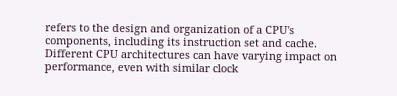refers to the design and organization of a CPU's components, including its instruction set and cache. Different CPU architectures can have varying impact on performance, even with similar clock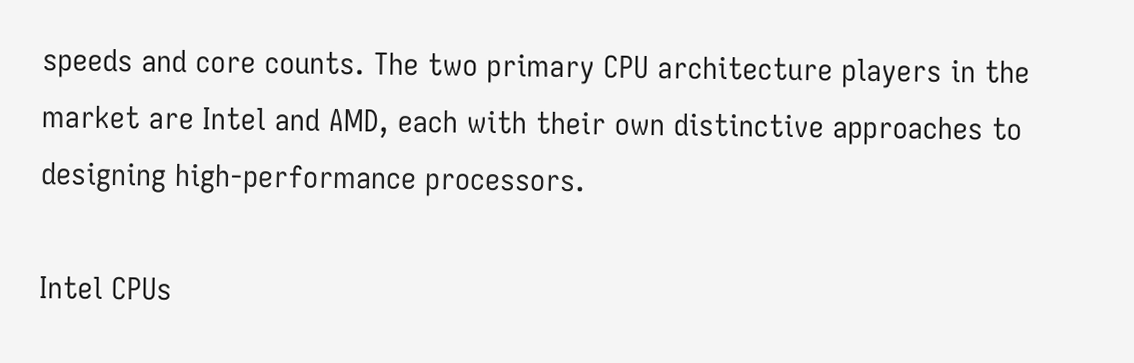speeds and core counts. The two primary CPU architecture players in the market are Intel and AMD, each with their own distinctive approaches to designing high-performance processors.

Intel CPUs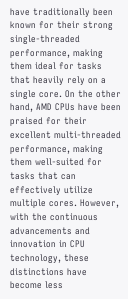have traditionally been known for their strong single-threaded performance, making them ideal for tasks that heavily rely on a single core. On the other hand, AMD CPUs have been praised for their excellent multi-threaded performance, making them well-suited for tasks that can effectively utilize multiple cores. However, with the continuous advancements and innovation in CPU technology, these distinctions have become less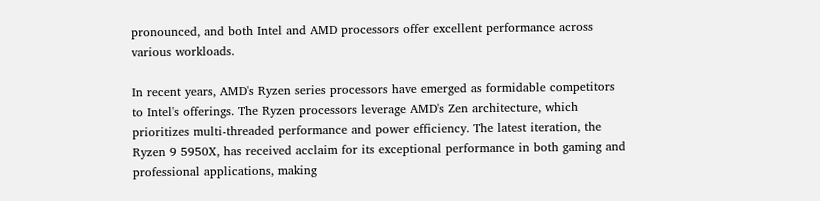pronounced, and both Intel and AMD processors offer excellent performance across various workloads.

In recent years, AMD's Ryzen series processors have emerged as formidable competitors to Intel's offerings. The Ryzen processors leverage AMD's Zen architecture, which prioritizes multi-threaded performance and power efficiency. The latest iteration, the Ryzen 9 5950X, has received acclaim for its exceptional performance in both gaming and professional applications, making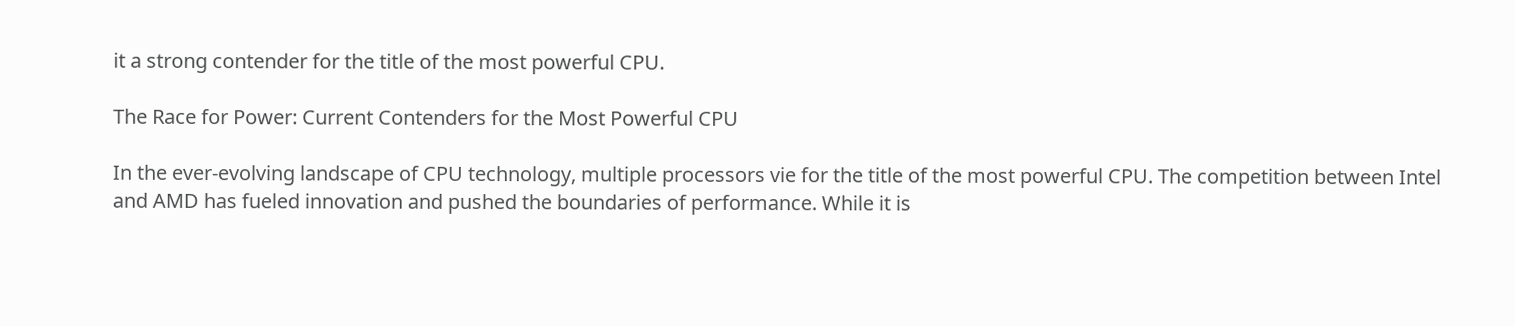it a strong contender for the title of the most powerful CPU.

The Race for Power: Current Contenders for the Most Powerful CPU

In the ever-evolving landscape of CPU technology, multiple processors vie for the title of the most powerful CPU. The competition between Intel and AMD has fueled innovation and pushed the boundaries of performance. While it is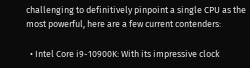challenging to definitively pinpoint a single CPU as the most powerful, here are a few current contenders:

  • Intel Core i9-10900K: With its impressive clock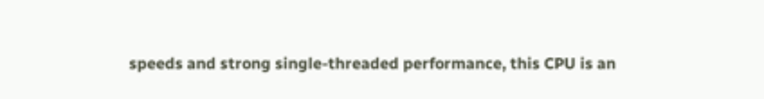speeds and strong single-threaded performance, this CPU is an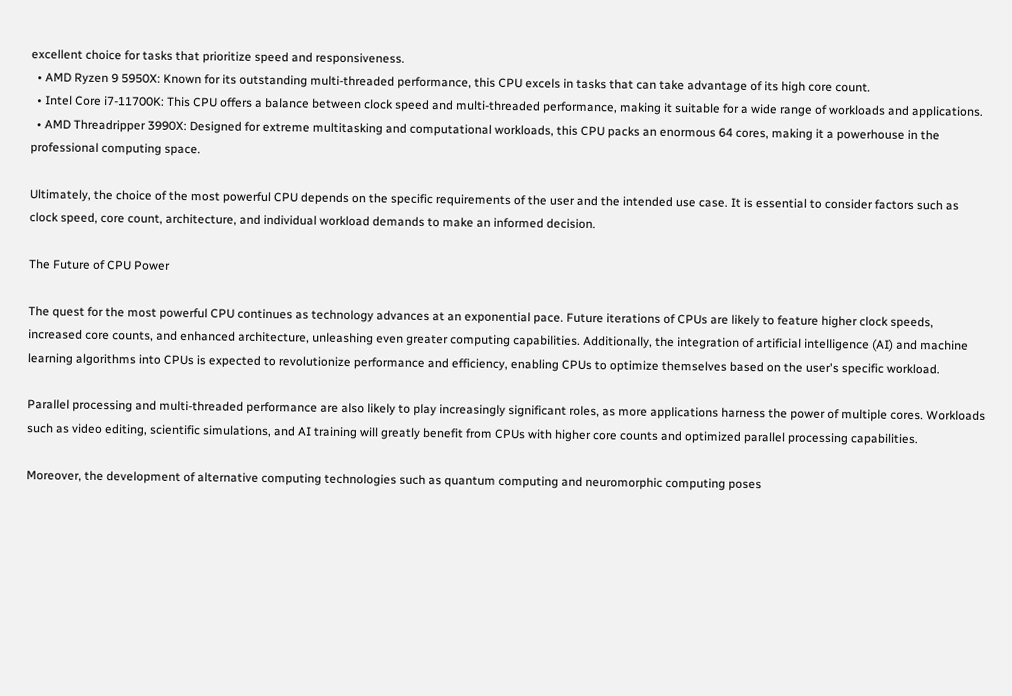excellent choice for tasks that prioritize speed and responsiveness.
  • AMD Ryzen 9 5950X: Known for its outstanding multi-threaded performance, this CPU excels in tasks that can take advantage of its high core count.
  • Intel Core i7-11700K: This CPU offers a balance between clock speed and multi-threaded performance, making it suitable for a wide range of workloads and applications.
  • AMD Threadripper 3990X: Designed for extreme multitasking and computational workloads, this CPU packs an enormous 64 cores, making it a powerhouse in the professional computing space.

Ultimately, the choice of the most powerful CPU depends on the specific requirements of the user and the intended use case. It is essential to consider factors such as clock speed, core count, architecture, and individual workload demands to make an informed decision.

The Future of CPU Power

The quest for the most powerful CPU continues as technology advances at an exponential pace. Future iterations of CPUs are likely to feature higher clock speeds, increased core counts, and enhanced architecture, unleashing even greater computing capabilities. Additionally, the integration of artificial intelligence (AI) and machine learning algorithms into CPUs is expected to revolutionize performance and efficiency, enabling CPUs to optimize themselves based on the user's specific workload.

Parallel processing and multi-threaded performance are also likely to play increasingly significant roles, as more applications harness the power of multiple cores. Workloads such as video editing, scientific simulations, and AI training will greatly benefit from CPUs with higher core counts and optimized parallel processing capabilities.

Moreover, the development of alternative computing technologies such as quantum computing and neuromorphic computing poses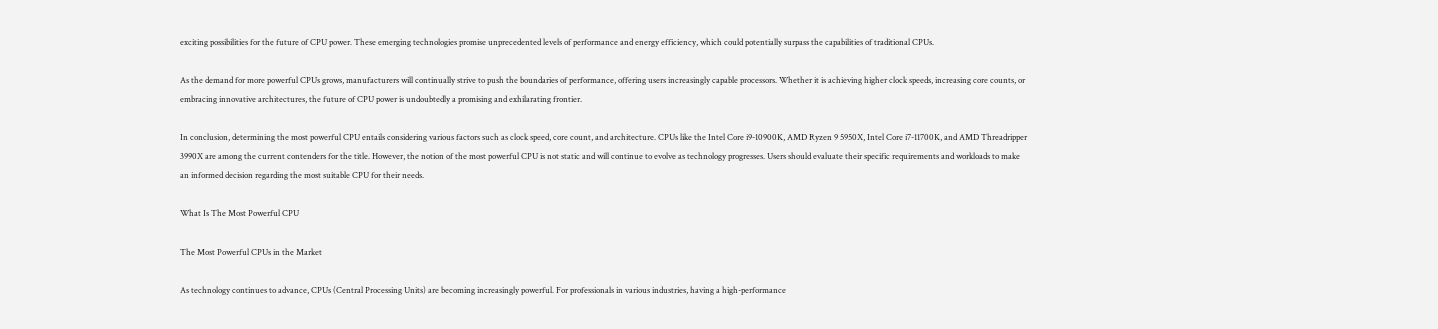exciting possibilities for the future of CPU power. These emerging technologies promise unprecedented levels of performance and energy efficiency, which could potentially surpass the capabilities of traditional CPUs.

As the demand for more powerful CPUs grows, manufacturers will continually strive to push the boundaries of performance, offering users increasingly capable processors. Whether it is achieving higher clock speeds, increasing core counts, or embracing innovative architectures, the future of CPU power is undoubtedly a promising and exhilarating frontier.

In conclusion, determining the most powerful CPU entails considering various factors such as clock speed, core count, and architecture. CPUs like the Intel Core i9-10900K, AMD Ryzen 9 5950X, Intel Core i7-11700K, and AMD Threadripper 3990X are among the current contenders for the title. However, the notion of the most powerful CPU is not static and will continue to evolve as technology progresses. Users should evaluate their specific requirements and workloads to make an informed decision regarding the most suitable CPU for their needs.

What Is The Most Powerful CPU

The Most Powerful CPUs in the Market

As technology continues to advance, CPUs (Central Processing Units) are becoming increasingly powerful. For professionals in various industries, having a high-performance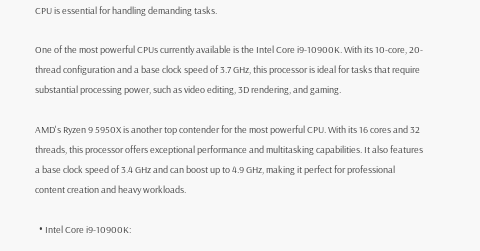CPU is essential for handling demanding tasks.

One of the most powerful CPUs currently available is the Intel Core i9-10900K. With its 10-core, 20-thread configuration and a base clock speed of 3.7 GHz, this processor is ideal for tasks that require substantial processing power, such as video editing, 3D rendering, and gaming.

AMD's Ryzen 9 5950X is another top contender for the most powerful CPU. With its 16 cores and 32 threads, this processor offers exceptional performance and multitasking capabilities. It also features a base clock speed of 3.4 GHz and can boost up to 4.9 GHz, making it perfect for professional content creation and heavy workloads.

  • Intel Core i9-10900K: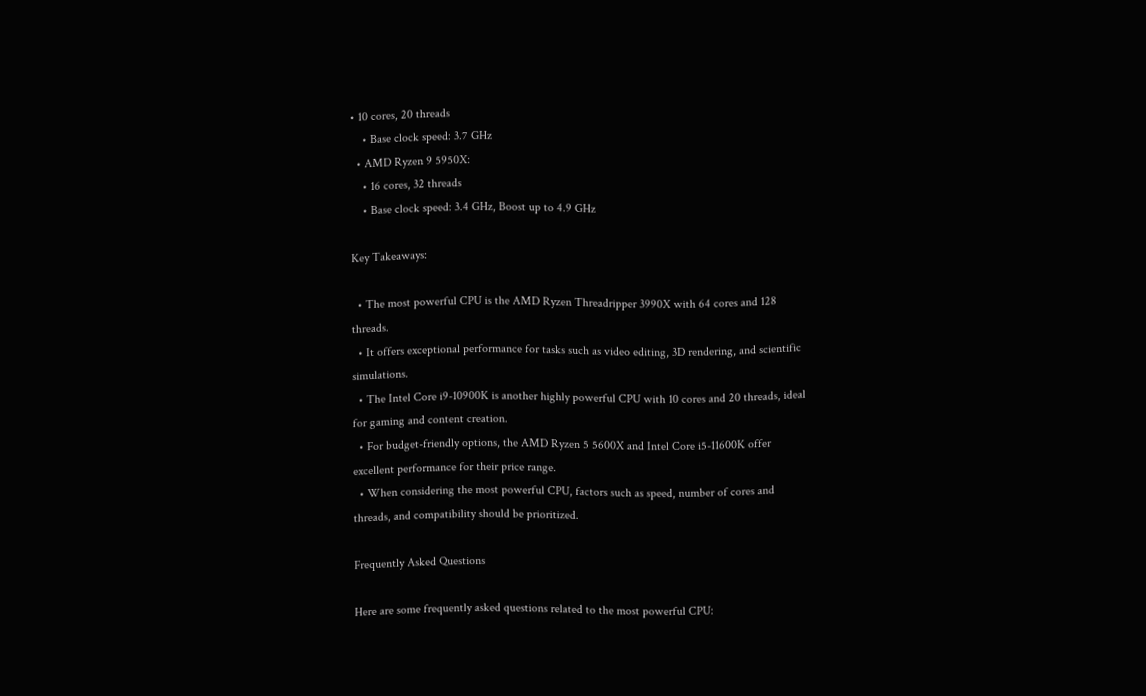• 10 cores, 20 threads
    • Base clock speed: 3.7 GHz
  • AMD Ryzen 9 5950X:
    • 16 cores, 32 threads
    • Base clock speed: 3.4 GHz, Boost up to 4.9 GHz

Key Takeaways:

  • The most powerful CPU is the AMD Ryzen Threadripper 3990X with 64 cores and 128 threads.
  • It offers exceptional performance for tasks such as video editing, 3D rendering, and scientific simulations.
  • The Intel Core i9-10900K is another highly powerful CPU with 10 cores and 20 threads, ideal for gaming and content creation.
  • For budget-friendly options, the AMD Ryzen 5 5600X and Intel Core i5-11600K offer excellent performance for their price range.
  • When considering the most powerful CPU, factors such as speed, number of cores and threads, and compatibility should be prioritized.

Frequently Asked Questions

Here are some frequently asked questions related to the most powerful CPU: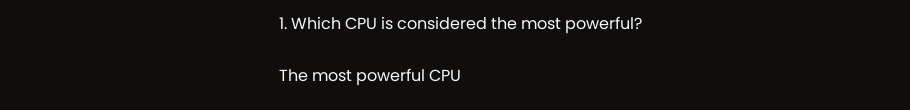1. Which CPU is considered the most powerful?

The most powerful CPU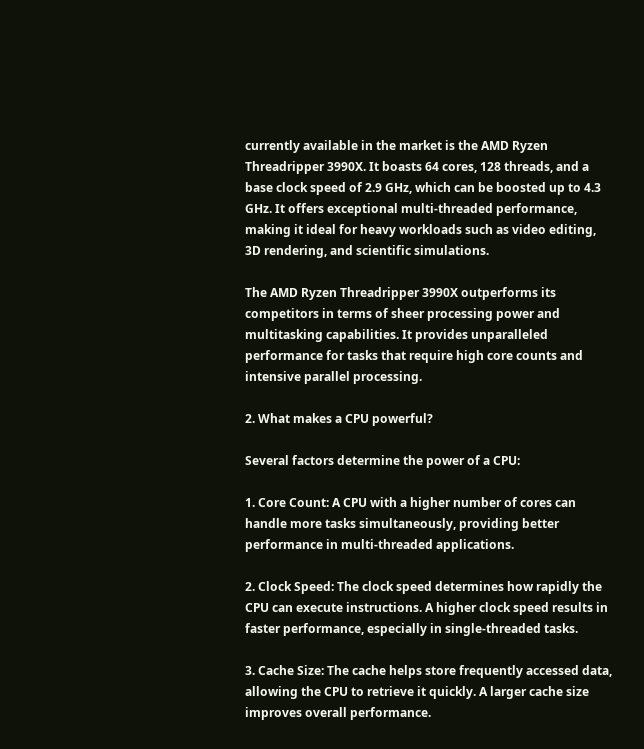currently available in the market is the AMD Ryzen Threadripper 3990X. It boasts 64 cores, 128 threads, and a base clock speed of 2.9 GHz, which can be boosted up to 4.3 GHz. It offers exceptional multi-threaded performance, making it ideal for heavy workloads such as video editing, 3D rendering, and scientific simulations.

The AMD Ryzen Threadripper 3990X outperforms its competitors in terms of sheer processing power and multitasking capabilities. It provides unparalleled performance for tasks that require high core counts and intensive parallel processing.

2. What makes a CPU powerful?

Several factors determine the power of a CPU:

1. Core Count: A CPU with a higher number of cores can handle more tasks simultaneously, providing better performance in multi-threaded applications.

2. Clock Speed: The clock speed determines how rapidly the CPU can execute instructions. A higher clock speed results in faster performance, especially in single-threaded tasks.

3. Cache Size: The cache helps store frequently accessed data, allowing the CPU to retrieve it quickly. A larger cache size improves overall performance.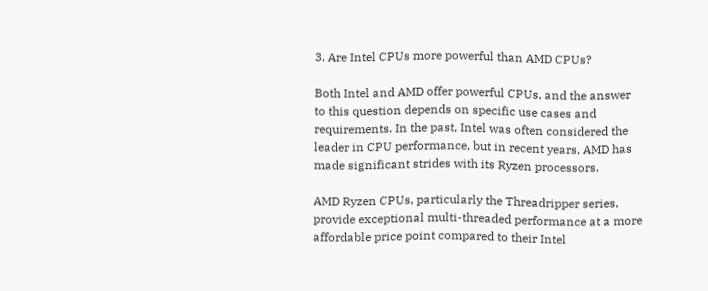3. Are Intel CPUs more powerful than AMD CPUs?

Both Intel and AMD offer powerful CPUs, and the answer to this question depends on specific use cases and requirements. In the past, Intel was often considered the leader in CPU performance, but in recent years, AMD has made significant strides with its Ryzen processors.

AMD Ryzen CPUs, particularly the Threadripper series, provide exceptional multi-threaded performance at a more affordable price point compared to their Intel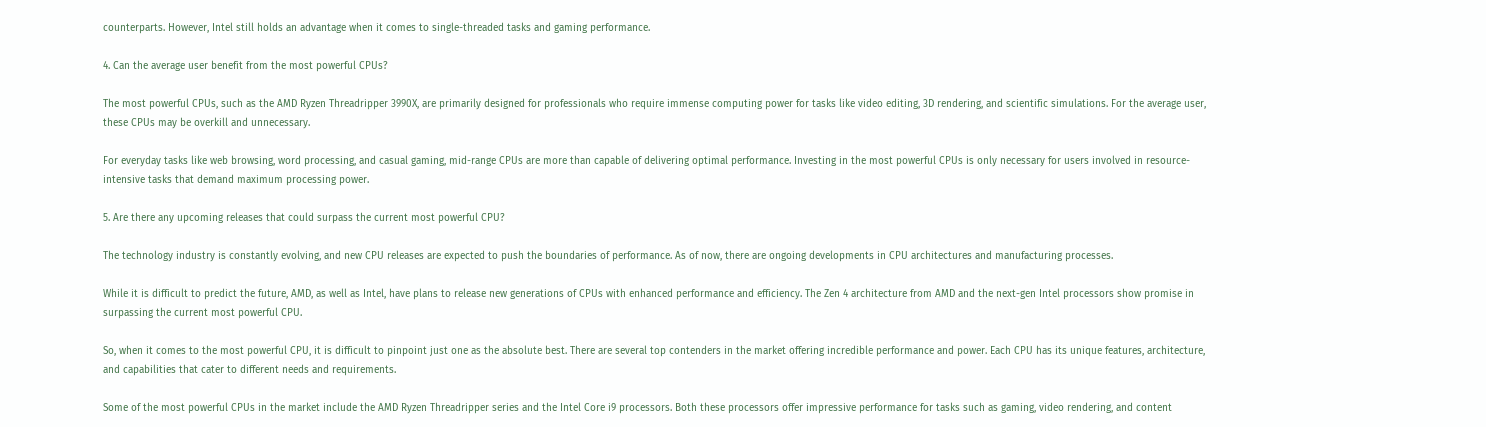counterparts. However, Intel still holds an advantage when it comes to single-threaded tasks and gaming performance.

4. Can the average user benefit from the most powerful CPUs?

The most powerful CPUs, such as the AMD Ryzen Threadripper 3990X, are primarily designed for professionals who require immense computing power for tasks like video editing, 3D rendering, and scientific simulations. For the average user, these CPUs may be overkill and unnecessary.

For everyday tasks like web browsing, word processing, and casual gaming, mid-range CPUs are more than capable of delivering optimal performance. Investing in the most powerful CPUs is only necessary for users involved in resource-intensive tasks that demand maximum processing power.

5. Are there any upcoming releases that could surpass the current most powerful CPU?

The technology industry is constantly evolving, and new CPU releases are expected to push the boundaries of performance. As of now, there are ongoing developments in CPU architectures and manufacturing processes.

While it is difficult to predict the future, AMD, as well as Intel, have plans to release new generations of CPUs with enhanced performance and efficiency. The Zen 4 architecture from AMD and the next-gen Intel processors show promise in surpassing the current most powerful CPU.

So, when it comes to the most powerful CPU, it is difficult to pinpoint just one as the absolute best. There are several top contenders in the market offering incredible performance and power. Each CPU has its unique features, architecture, and capabilities that cater to different needs and requirements.

Some of the most powerful CPUs in the market include the AMD Ryzen Threadripper series and the Intel Core i9 processors. Both these processors offer impressive performance for tasks such as gaming, video rendering, and content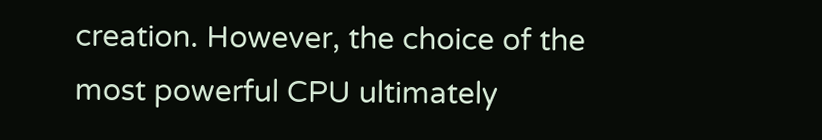creation. However, the choice of the most powerful CPU ultimately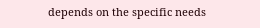depends on the specific needs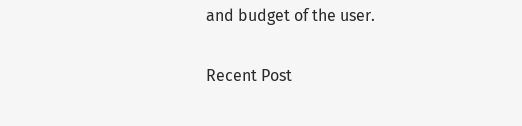and budget of the user.

Recent Post